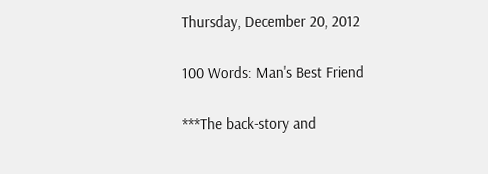Thursday, December 20, 2012

100 Words: Man's Best Friend

***The back-story and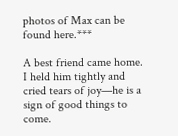photos of Max can be found here.***

A best friend came home. I held him tightly and cried tears of joy—he is a sign of good things to come.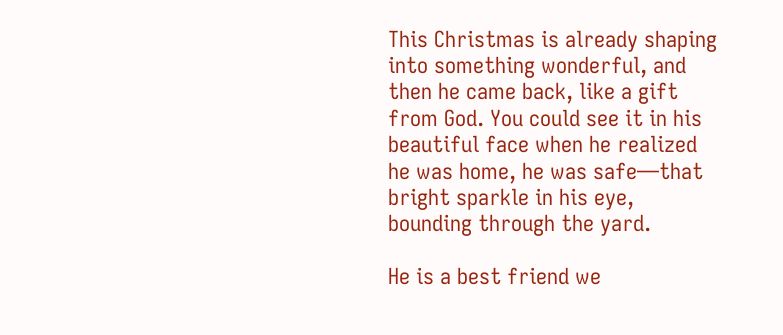This Christmas is already shaping into something wonderful, and then he came back, like a gift from God. You could see it in his beautiful face when he realized he was home, he was safe—that bright sparkle in his eye, bounding through the yard.

He is a best friend we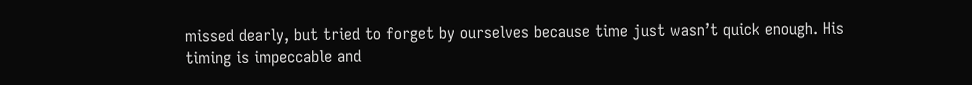missed dearly, but tried to forget by ourselves because time just wasn’t quick enough. His timing is impeccable and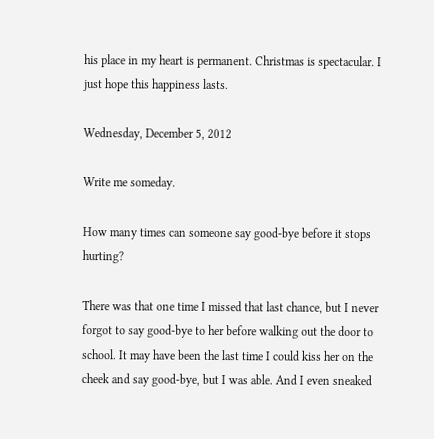his place in my heart is permanent. Christmas is spectacular. I just hope this happiness lasts.

Wednesday, December 5, 2012

Write me someday.

How many times can someone say good-bye before it stops hurting?

There was that one time I missed that last chance, but I never forgot to say good-bye to her before walking out the door to school. It may have been the last time I could kiss her on the cheek and say good-bye, but I was able. And I even sneaked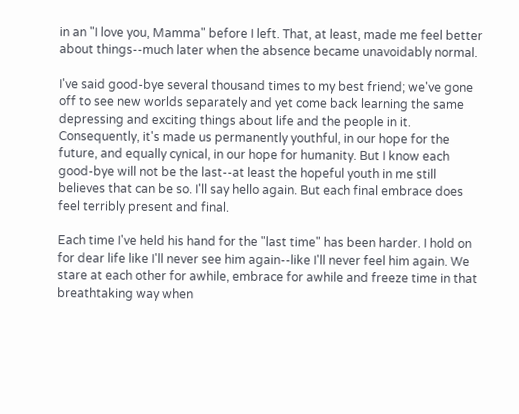in an "I love you, Mamma" before I left. That, at least, made me feel better about things--much later when the absence became unavoidably normal.

I've said good-bye several thousand times to my best friend; we've gone off to see new worlds separately and yet come back learning the same depressing and exciting things about life and the people in it. Consequently, it's made us permanently youthful, in our hope for the future, and equally cynical, in our hope for humanity. But I know each good-bye will not be the last--at least the hopeful youth in me still believes that can be so. I'll say hello again. But each final embrace does feel terribly present and final.

Each time I've held his hand for the "last time" has been harder. I hold on for dear life like I'll never see him again--like I'll never feel him again. We stare at each other for awhile, embrace for awhile and freeze time in that breathtaking way when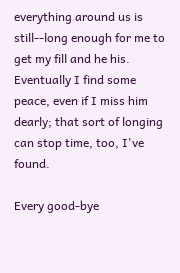everything around us is still--long enough for me to get my fill and he his. Eventually I find some peace, even if I miss him dearly; that sort of longing can stop time, too, I've found.

Every good-bye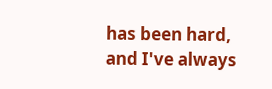has been hard, and I've always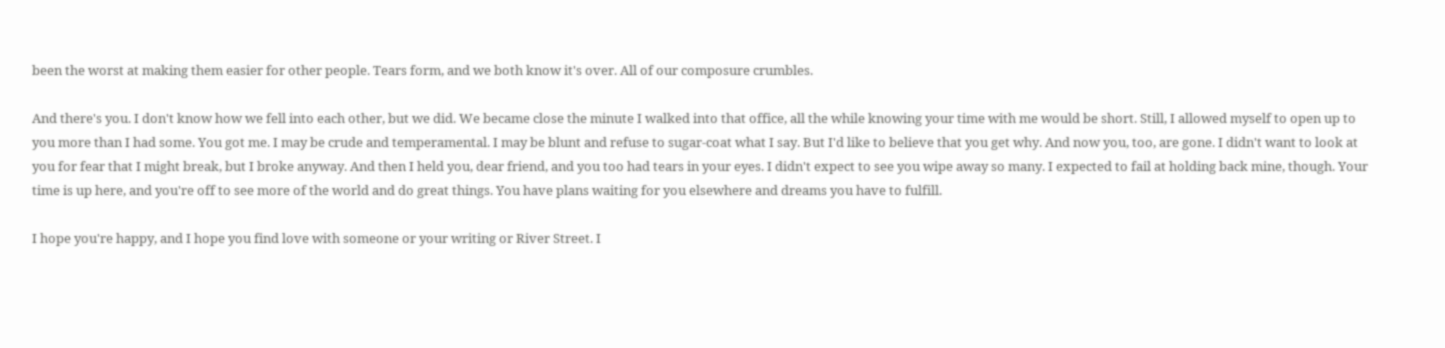been the worst at making them easier for other people. Tears form, and we both know it's over. All of our composure crumbles.

And there's you. I don't know how we fell into each other, but we did. We became close the minute I walked into that office, all the while knowing your time with me would be short. Still, I allowed myself to open up to you more than I had some. You got me. I may be crude and temperamental. I may be blunt and refuse to sugar-coat what I say. But I'd like to believe that you get why. And now you, too, are gone. I didn't want to look at you for fear that I might break, but I broke anyway. And then I held you, dear friend, and you too had tears in your eyes. I didn't expect to see you wipe away so many. I expected to fail at holding back mine, though. Your time is up here, and you're off to see more of the world and do great things. You have plans waiting for you elsewhere and dreams you have to fulfill.

I hope you're happy, and I hope you find love with someone or your writing or River Street. I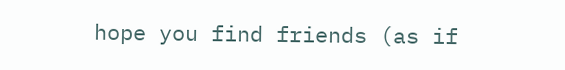hope you find friends (as if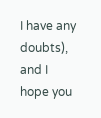I have any doubts), and I hope you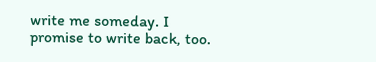write me someday. I promise to write back, too.